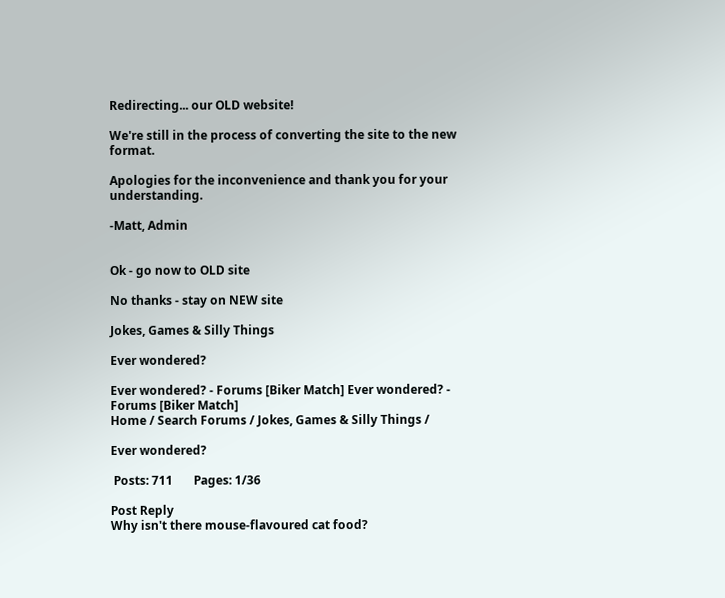Redirecting... our OLD website!

We're still in the process of converting the site to the new format.

Apologies for the inconvenience and thank you for your understanding.

-Matt, Admin


Ok - go now to OLD site

No thanks - stay on NEW site

Jokes, Games & Silly Things

Ever wondered?

Ever wondered? - Forums [Biker Match] Ever wondered? - Forums [Biker Match]
Home / Search Forums / Jokes, Games & Silly Things /

Ever wondered?

 Posts: 711       Pages: 1/36

Post Reply
Why isn't there mouse-flavoured cat food?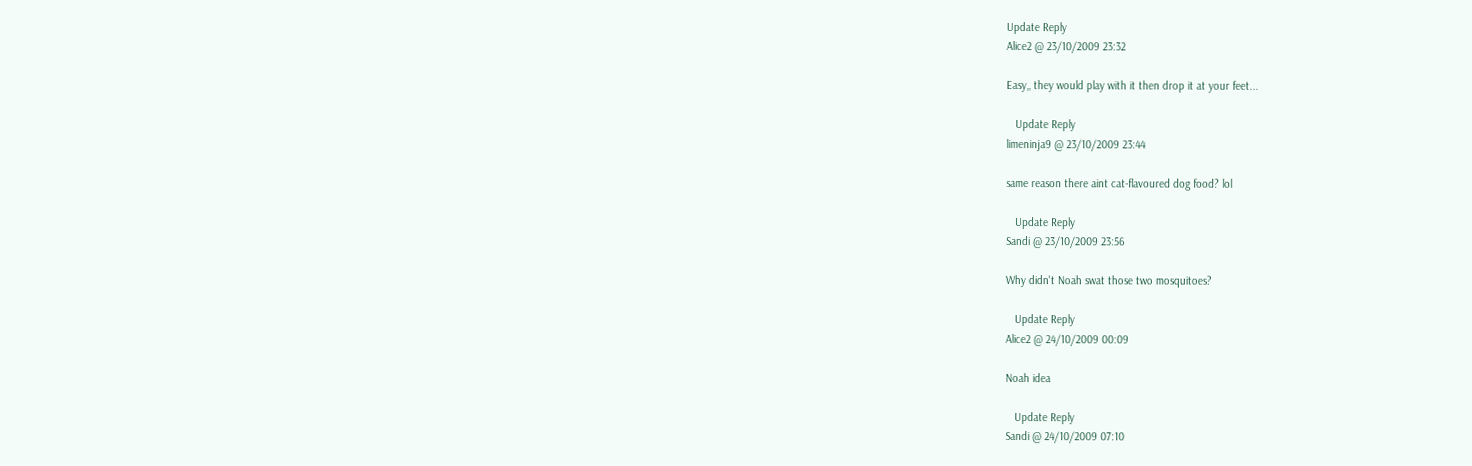Update Reply
Alice2 @ 23/10/2009 23:32

Easy,, they would play with it then drop it at your feet...

   Update Reply
limeninja9 @ 23/10/2009 23:44

same reason there aint cat-flavoured dog food? lol

   Update Reply
Sandi @ 23/10/2009 23:56

Why didn't Noah swat those two mosquitoes?

   Update Reply
Alice2 @ 24/10/2009 00:09

Noah idea

   Update Reply
Sandi @ 24/10/2009 07:10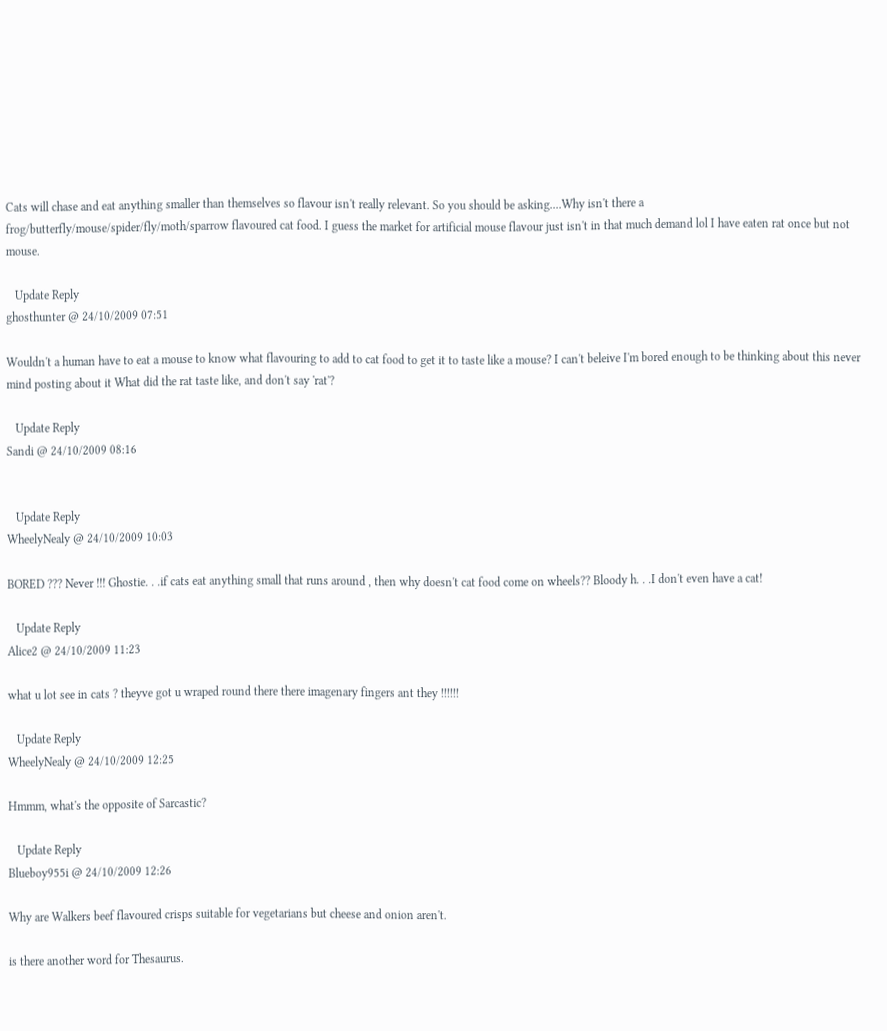Cats will chase and eat anything smaller than themselves so flavour isn't really relevant. So you should be asking....Why isn't there a frog/butterfly/mouse/spider/fly/moth/sparrow flavoured cat food. I guess the market for artificial mouse flavour just isn't in that much demand lol I have eaten rat once but not mouse.

   Update Reply
ghosthunter @ 24/10/2009 07:51

Wouldn't a human have to eat a mouse to know what flavouring to add to cat food to get it to taste like a mouse? I can't beleive I'm bored enough to be thinking about this never mind posting about it What did the rat taste like, and don't say 'rat'?

   Update Reply
Sandi @ 24/10/2009 08:16


   Update Reply
WheelyNealy @ 24/10/2009 10:03

BORED ??? Never !!! Ghostie. . .if cats eat anything small that runs around , then why doesn't cat food come on wheels?? Bloody h. . .I don't even have a cat!

   Update Reply
Alice2 @ 24/10/2009 11:23

what u lot see in cats ? theyve got u wraped round there there imagenary fingers ant they !!!!!!

   Update Reply
WheelyNealy @ 24/10/2009 12:25

Hmmm, what's the opposite of Sarcastic?

   Update Reply
Blueboy955i @ 24/10/2009 12:26

Why are Walkers beef flavoured crisps suitable for vegetarians but cheese and onion aren't.

is there another word for Thesaurus.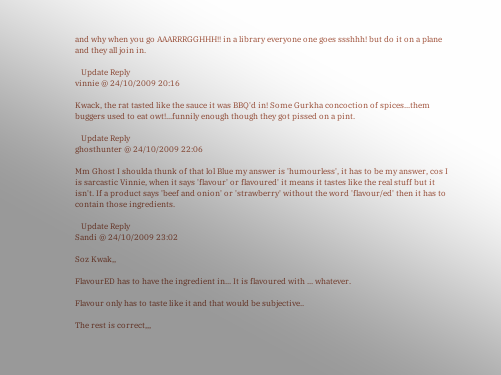and why when you go AAARRRGGHHH!! in a library everyone one goes ssshhh! but do it on a plane and they all join in.

   Update Reply
vinnie @ 24/10/2009 20:16

Kwack, the rat tasted like the sauce it was BBQ'd in! Some Gurkha concoction of spices...them buggers used to eat owt!...funnily enough though they got pissed on a pint.

   Update Reply
ghosthunter @ 24/10/2009 22:06

Mm Ghost I shoulda thunk of that lol Blue my answer is 'humourless', it has to be my answer, cos I is sarcastic Vinnie, when it says 'flavour' or flavoured' it means it tastes like the real stuff but it isn't. If a product says 'beef and onion' or 'strawberry' without the word 'flavour/ed' then it has to contain those ingredients.

   Update Reply
Sandi @ 24/10/2009 23:02

Soz Kwak,,

FlavourED has to have the ingredient in... It is flavoured with ... whatever.

Flavour only has to taste like it and that would be subjective..

The rest is correct,,,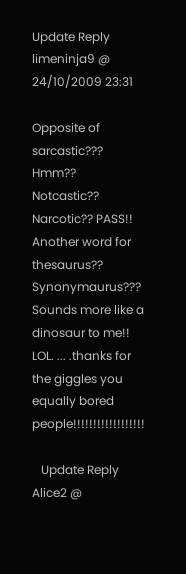Update Reply
limeninja9 @ 24/10/2009 23:31

Opposite of sarcastic??? Hmm?? Notcastic?? Narcotic?? PASS!! Another word for thesaurus?? Synonymaurus??? Sounds more like a dinosaur to me!! LOL. ... .thanks for the giggles you equally bored people!!!!!!!!!!!!!!!!!!

   Update Reply
Alice2 @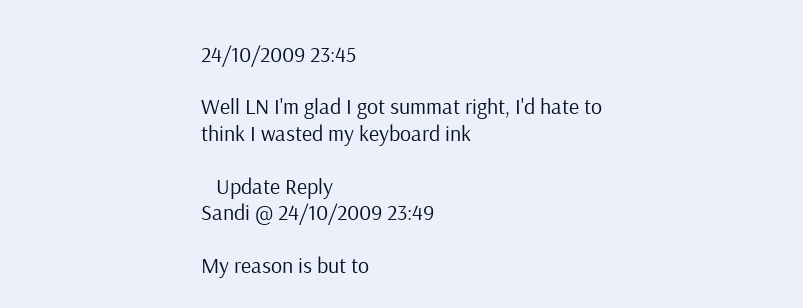24/10/2009 23:45

Well LN I'm glad I got summat right, I'd hate to think I wasted my keyboard ink

   Update Reply
Sandi @ 24/10/2009 23:49

My reason is but to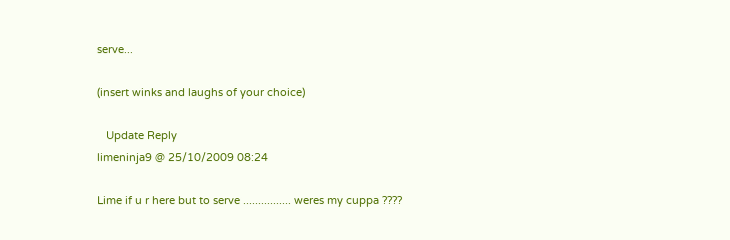serve...

(insert winks and laughs of your choice)

   Update Reply
limeninja9 @ 25/10/2009 08:24

Lime if u r here but to serve ................ weres my cuppa ????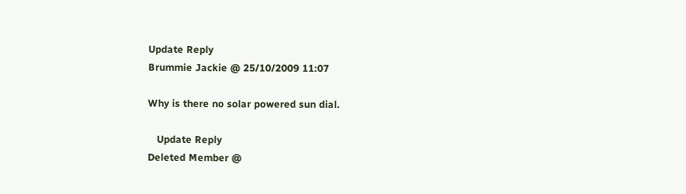Update Reply
Brummie Jackie @ 25/10/2009 11:07

Why is there no solar powered sun dial.

   Update Reply
Deleted Member @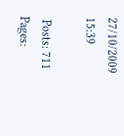27/10/2009 15:39

 Posts: 711       Pages: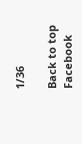1/36

Back to top
Facebook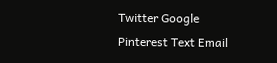Twitter Google Pinterest Text Email